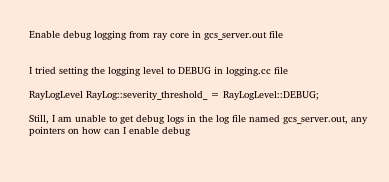Enable debug logging from ray core in gcs_server.out file


I tried setting the logging level to DEBUG in logging.cc file

RayLogLevel RayLog::severity_threshold_ = RayLogLevel::DEBUG;

Still, I am unable to get debug logs in the log file named gcs_server.out, any pointers on how can I enable debug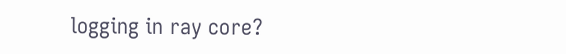logging in ray core?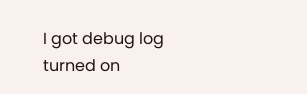I got debug log turned on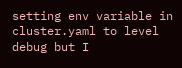setting env variable in cluster.yaml to level debug but I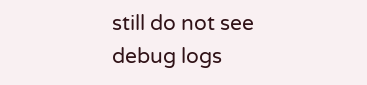still do not see debug logs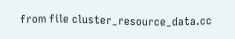from file cluster_resource_data.cc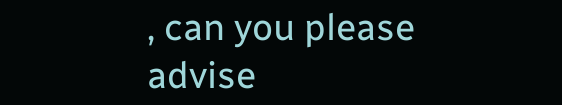, can you please advise